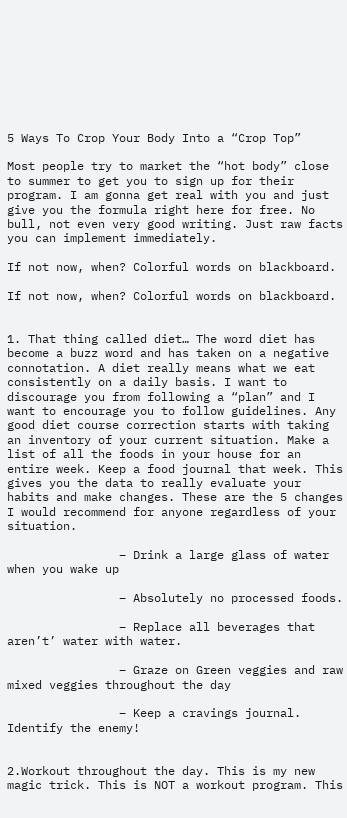5 Ways To Crop Your Body Into a “Crop Top”

Most people try to market the “hot body” close to summer to get you to sign up for their program. I am gonna get real with you and just give you the formula right here for free. No bull, not even very good writing. Just raw facts you can implement immediately.

If not now, when? Colorful words on blackboard.

If not now, when? Colorful words on blackboard.


1. That thing called diet… The word diet has become a buzz word and has taken on a negative connotation. A diet really means what we eat consistently on a daily basis. I want to discourage you from following a “plan” and I want to encourage you to follow guidelines. Any good diet course correction starts with taking an inventory of your current situation. Make a list of all the foods in your house for an entire week. Keep a food journal that week. This gives you the data to really evaluate your habits and make changes. These are the 5 changes I would recommend for anyone regardless of your situation.

                – Drink a large glass of water when you wake up

                – Absolutely no processed foods.

                – Replace all beverages that aren’t’ water with water.

                – Graze on Green veggies and raw mixed veggies throughout the day

                – Keep a cravings journal. Identify the enemy!


2.Workout throughout the day. This is my new magic trick. This is NOT a workout program. This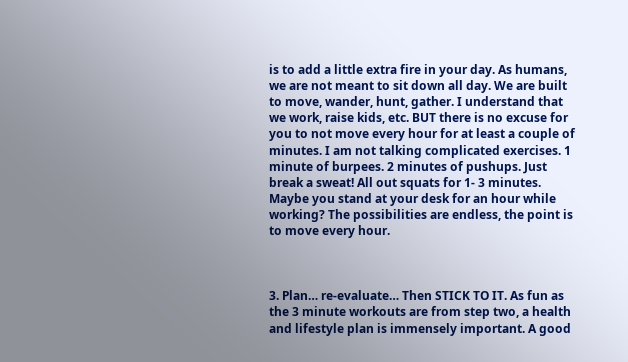is to add a little extra fire in your day. As humans, we are not meant to sit down all day. We are built to move, wander, hunt, gather. I understand that we work, raise kids, etc. BUT there is no excuse for you to not move every hour for at least a couple of minutes. I am not talking complicated exercises. 1 minute of burpees. 2 minutes of pushups. Just break a sweat! All out squats for 1- 3 minutes. Maybe you stand at your desk for an hour while working? The possibilities are endless, the point is to move every hour.



3. Plan… re-evaluate… Then STICK TO IT. As fun as the 3 minute workouts are from step two, a health and lifestyle plan is immensely important. A good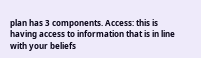plan has 3 components. Access: this is having access to information that is in line with your beliefs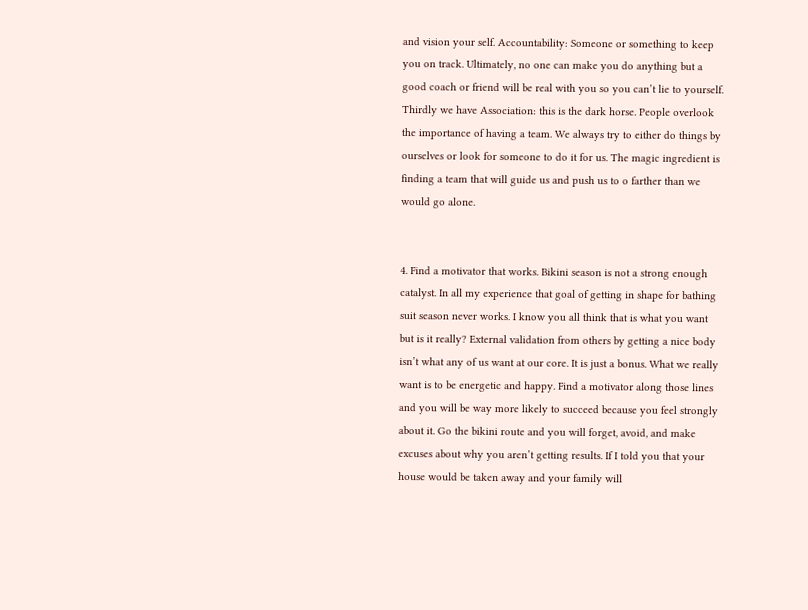and vision your self. Accountability: Someone or something to keep you on track. Ultimately, no one can make you do anything but a good coach or friend will be real with you so you can’t lie to yourself. Thirdly we have Association: this is the dark horse. People overlook the importance of having a team. We always try to either do things by ourselves or look for someone to do it for us. The magic ingredient is finding a team that will guide us and push us to o farther than we would go alone.


4. Find a motivator that works. Bikini season is not a strong enough catalyst. In all my experience that goal of getting in shape for bathing suit season never works. I know you all think that is what you want but is it really? External validation from others by getting a nice body isn’t what any of us want at our core. It is just a bonus. What we really want is to be energetic and happy. Find a motivator along those lines and you will be way more likely to succeed because you feel strongly about it. Go the bikini route and you will forget, avoid, and make excuses about why you aren’t getting results. If I told you that your house would be taken away and your family will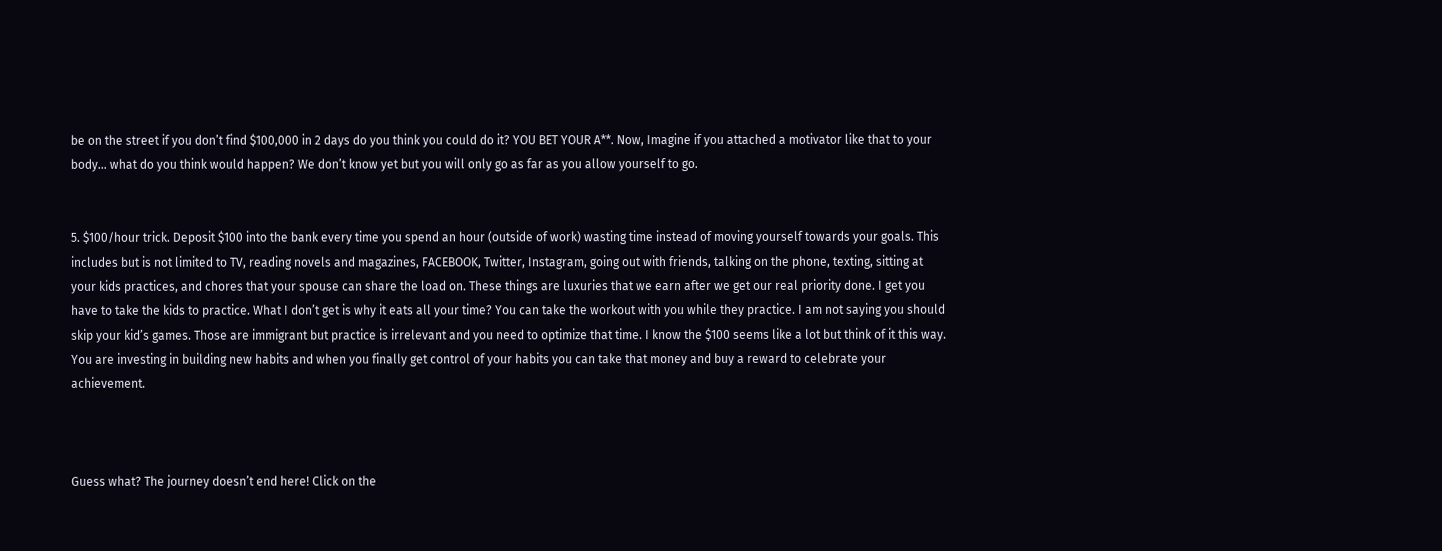be on the street if you don’t find $100,000 in 2 days do you think you could do it? YOU BET YOUR A**. Now, Imagine if you attached a motivator like that to your body… what do you think would happen? We don’t know yet but you will only go as far as you allow yourself to go.


5. $100/hour trick. Deposit $100 into the bank every time you spend an hour (outside of work) wasting time instead of moving yourself towards your goals. This includes but is not limited to TV, reading novels and magazines, FACEBOOK, Twitter, Instagram, going out with friends, talking on the phone, texting, sitting at your kids practices, and chores that your spouse can share the load on. These things are luxuries that we earn after we get our real priority done. I get you have to take the kids to practice. What I don’t get is why it eats all your time? You can take the workout with you while they practice. I am not saying you should skip your kid’s games. Those are immigrant but practice is irrelevant and you need to optimize that time. I know the $100 seems like a lot but think of it this way. You are investing in building new habits and when you finally get control of your habits you can take that money and buy a reward to celebrate your achievement.



Guess what? The journey doesn’t end here! Click on the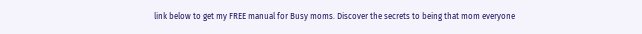link below to get my FREE manual for Busy moms. Discover the secrets to being that mom everyone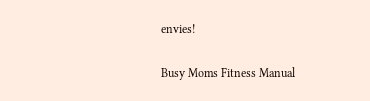envies!

Busy Moms Fitness Manual